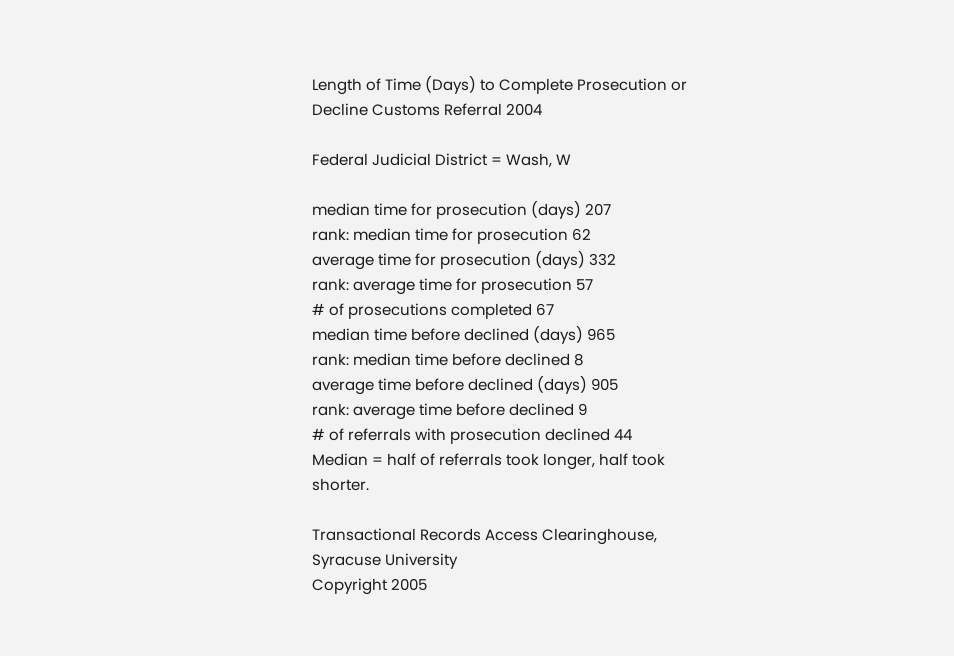Length of Time (Days) to Complete Prosecution or Decline Customs Referral 2004

Federal Judicial District = Wash, W

median time for prosecution (days) 207
rank: median time for prosecution 62
average time for prosecution (days) 332
rank: average time for prosecution 57
# of prosecutions completed 67
median time before declined (days) 965
rank: median time before declined 8
average time before declined (days) 905
rank: average time before declined 9
# of referrals with prosecution declined 44
Median = half of referrals took longer, half took shorter.

Transactional Records Access Clearinghouse, Syracuse University
Copyright 2005